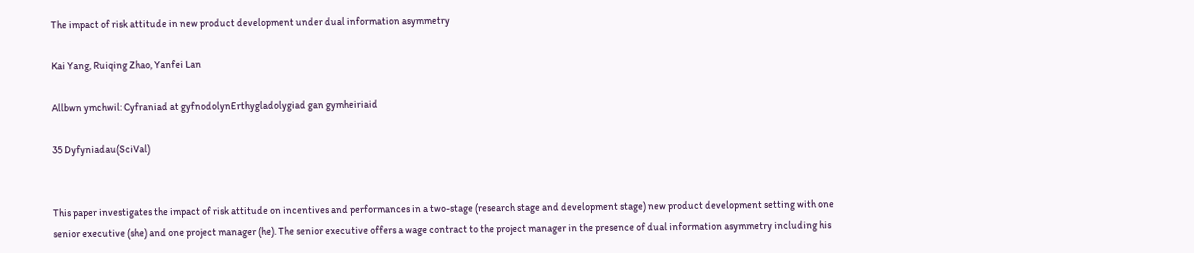The impact of risk attitude in new product development under dual information asymmetry

Kai Yang, Ruiqing Zhao, Yanfei Lan

Allbwn ymchwil: Cyfraniad at gyfnodolynErthygladolygiad gan gymheiriaid

35 Dyfyniadau(SciVal)


This paper investigates the impact of risk attitude on incentives and performances in a two-stage (research stage and development stage) new product development setting with one senior executive (she) and one project manager (he). The senior executive offers a wage contract to the project manager in the presence of dual information asymmetry including his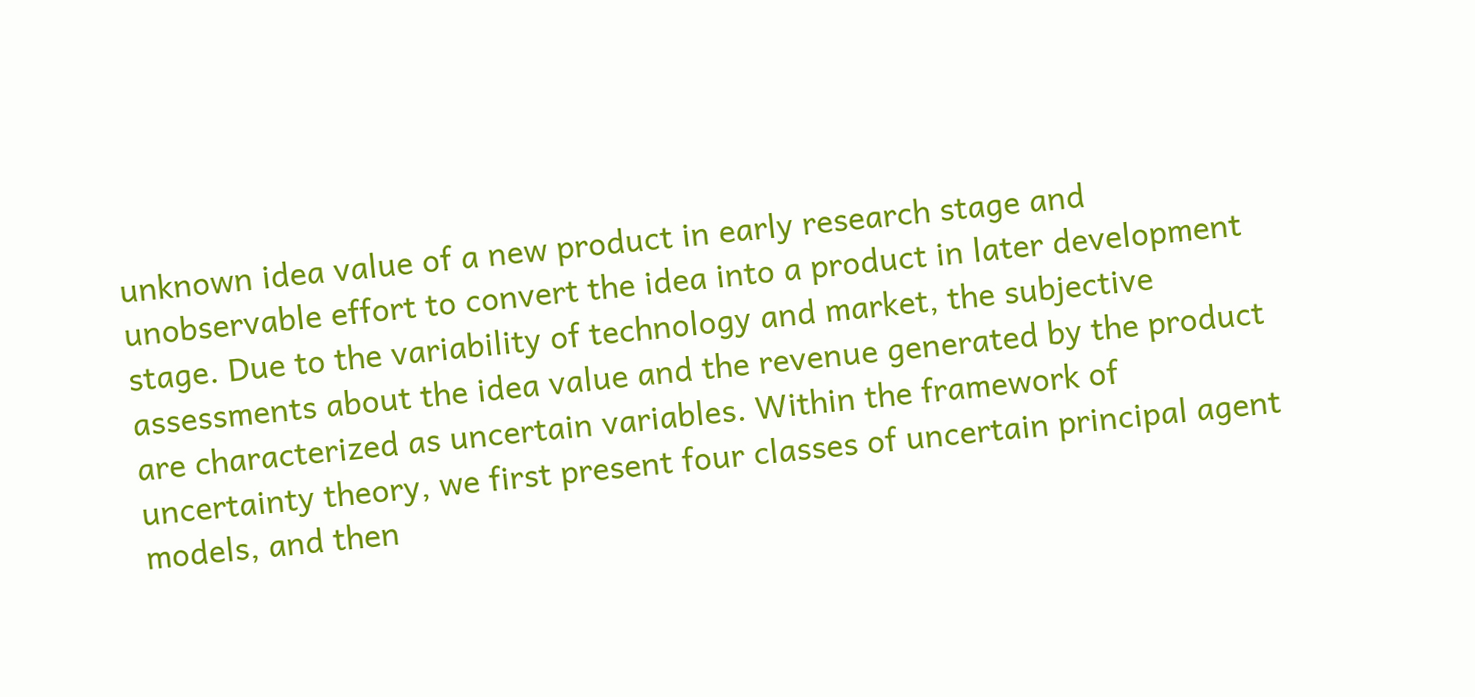unknown idea value of a new product in early research stage and unobservable effort to convert the idea into a product in later development stage. Due to the variability of technology and market, the subjective assessments about the idea value and the revenue generated by the product are characterized as uncertain variables. Within the framework of uncertainty theory, we first present four classes of uncertain principal agent models, and then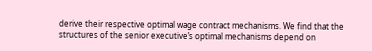derive their respective optimal wage contract mechanisms. We find that the structures of the senior executive’s optimal mechanisms depend on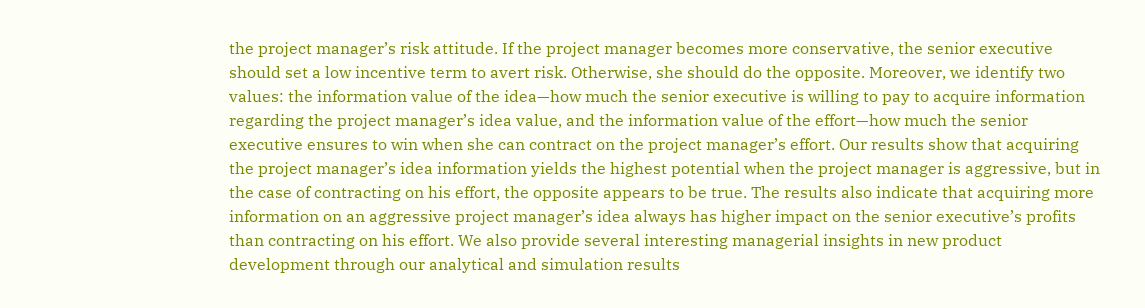the project manager’s risk attitude. If the project manager becomes more conservative, the senior executive should set a low incentive term to avert risk. Otherwise, she should do the opposite. Moreover, we identify two values: the information value of the idea—how much the senior executive is willing to pay to acquire information regarding the project manager’s idea value, and the information value of the effort—how much the senior executive ensures to win when she can contract on the project manager’s effort. Our results show that acquiring the project manager’s idea information yields the highest potential when the project manager is aggressive, but in the case of contracting on his effort, the opposite appears to be true. The results also indicate that acquiring more information on an aggressive project manager’s idea always has higher impact on the senior executive’s profits than contracting on his effort. We also provide several interesting managerial insights in new product development through our analytical and simulation results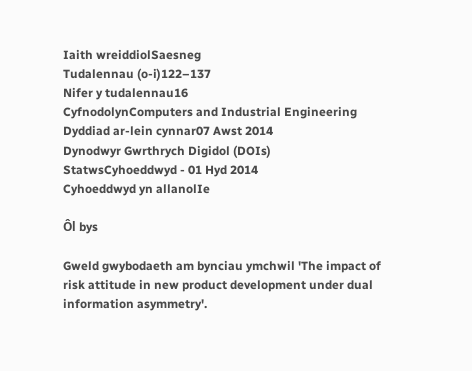Iaith wreiddiolSaesneg
Tudalennau (o-i)122–137
Nifer y tudalennau16
CyfnodolynComputers and Industrial Engineering
Dyddiad ar-lein cynnar07 Awst 2014
Dynodwyr Gwrthrych Digidol (DOIs)
StatwsCyhoeddwyd - 01 Hyd 2014
Cyhoeddwyd yn allanolIe

Ôl bys

Gweld gwybodaeth am bynciau ymchwil 'The impact of risk attitude in new product development under dual information asymmetry'.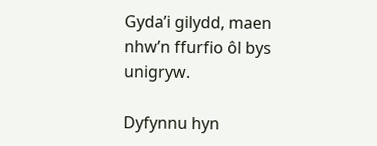Gyda’i gilydd, maen nhw’n ffurfio ôl bys unigryw.

Dyfynnu hyn